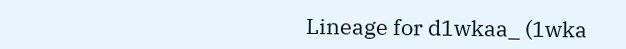Lineage for d1wkaa_ (1wka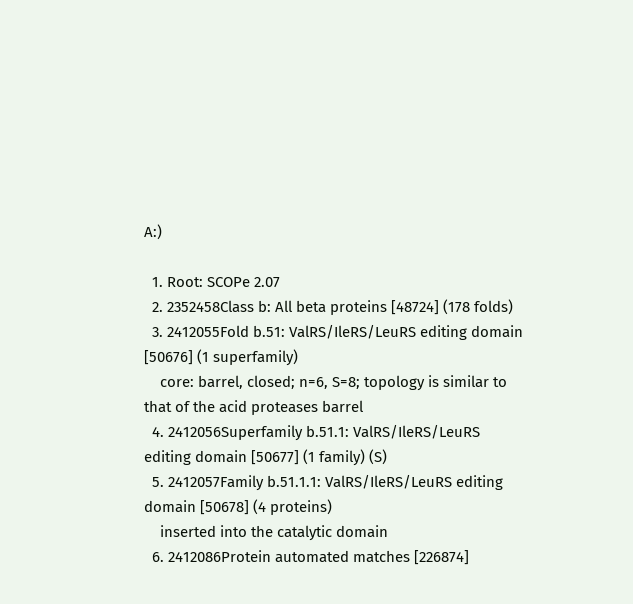A:)

  1. Root: SCOPe 2.07
  2. 2352458Class b: All beta proteins [48724] (178 folds)
  3. 2412055Fold b.51: ValRS/IleRS/LeuRS editing domain [50676] (1 superfamily)
    core: barrel, closed; n=6, S=8; topology is similar to that of the acid proteases barrel
  4. 2412056Superfamily b.51.1: ValRS/IleRS/LeuRS editing domain [50677] (1 family) (S)
  5. 2412057Family b.51.1.1: ValRS/IleRS/LeuRS editing domain [50678] (4 proteins)
    inserted into the catalytic domain
  6. 2412086Protein automated matches [226874]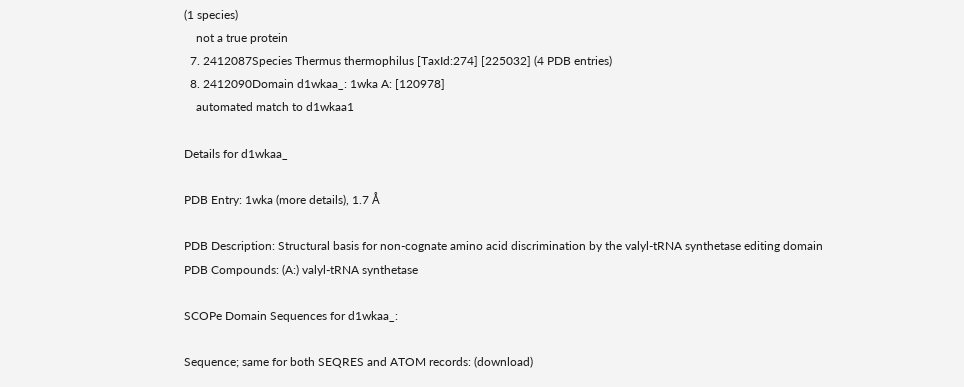(1 species)
    not a true protein
  7. 2412087Species Thermus thermophilus [TaxId:274] [225032] (4 PDB entries)
  8. 2412090Domain d1wkaa_: 1wka A: [120978]
    automated match to d1wkaa1

Details for d1wkaa_

PDB Entry: 1wka (more details), 1.7 Å

PDB Description: Structural basis for non-cognate amino acid discrimination by the valyl-tRNA synthetase editing domain
PDB Compounds: (A:) valyl-tRNA synthetase

SCOPe Domain Sequences for d1wkaa_:

Sequence; same for both SEQRES and ATOM records: (download)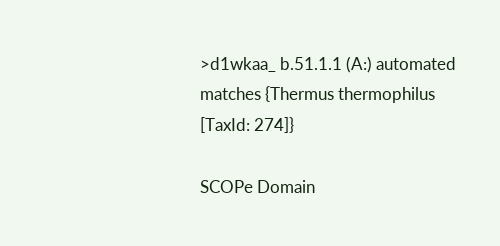>d1wkaa_ b.51.1.1 (A:) automated matches {Thermus thermophilus [TaxId: 274]}

SCOPe Domain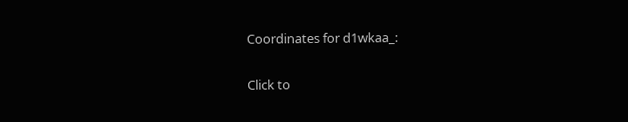Coordinates for d1wkaa_:

Click to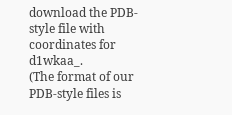download the PDB-style file with coordinates for d1wkaa_.
(The format of our PDB-style files is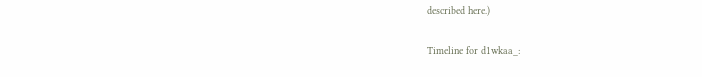described here.)

Timeline for d1wkaa_: